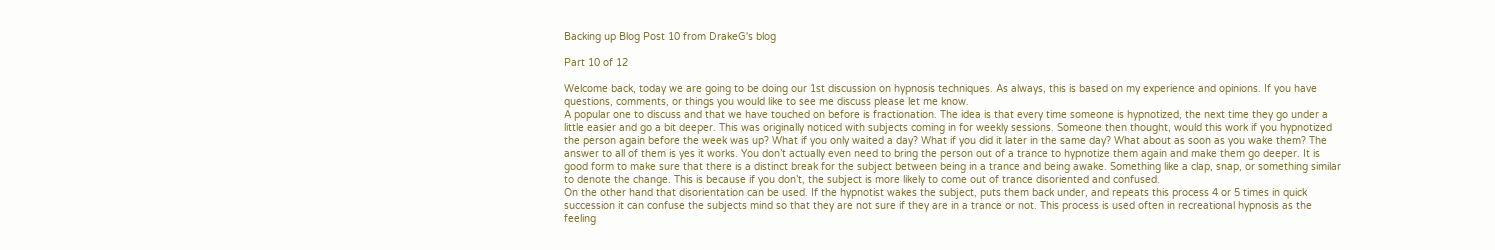Backing up Blog Post 10 from DrakeG's blog

Part 10 of 12

Welcome back, today we are going to be doing our 1st discussion on hypnosis techniques. As always, this is based on my experience and opinions. If you have questions, comments, or things you would like to see me discuss please let me know.
A popular one to discuss and that we have touched on before is fractionation. The idea is that every time someone is hypnotized, the next time they go under a little easier and go a bit deeper. This was originally noticed with subjects coming in for weekly sessions. Someone then thought, would this work if you hypnotized the person again before the week was up? What if you only waited a day? What if you did it later in the same day? What about as soon as you wake them? The answer to all of them is yes it works. You don’t actually even need to bring the person out of a trance to hypnotize them again and make them go deeper. It is good form to make sure that there is a distinct break for the subject between being in a trance and being awake. Something like a clap, snap, or something similar to denote the change. This is because if you don’t, the subject is more likely to come out of trance disoriented and confused.
On the other hand that disorientation can be used. If the hypnotist wakes the subject, puts them back under, and repeats this process 4 or 5 times in quick succession it can confuse the subjects mind so that they are not sure if they are in a trance or not. This process is used often in recreational hypnosis as the feeling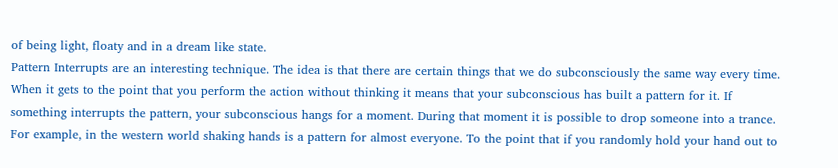of being light, floaty and in a dream like state.
Pattern Interrupts are an interesting technique. The idea is that there are certain things that we do subconsciously the same way every time. When it gets to the point that you perform the action without thinking it means that your subconscious has built a pattern for it. If something interrupts the pattern, your subconscious hangs for a moment. During that moment it is possible to drop someone into a trance.
For example, in the western world shaking hands is a pattern for almost everyone. To the point that if you randomly hold your hand out to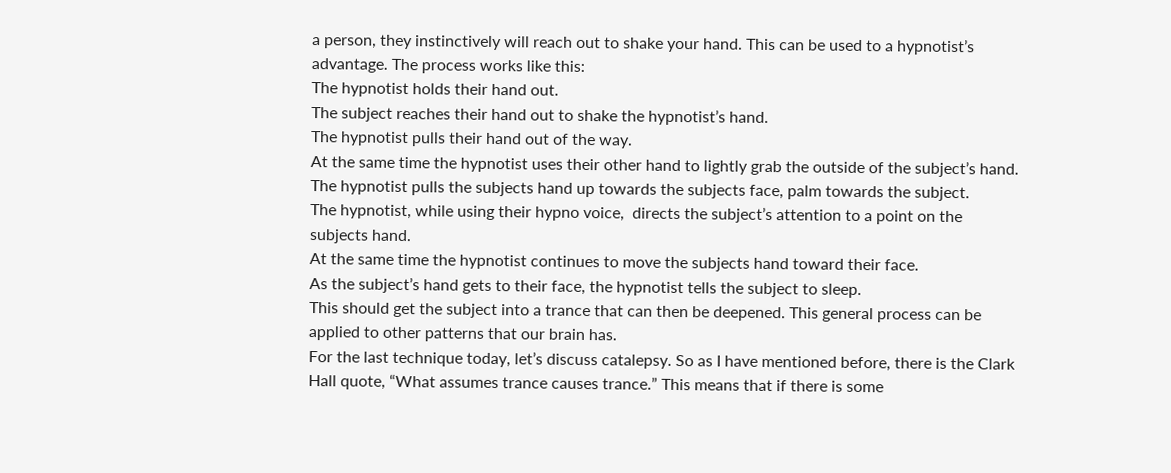a person, they instinctively will reach out to shake your hand. This can be used to a hypnotist’s advantage. The process works like this:
The hypnotist holds their hand out.
The subject reaches their hand out to shake the hypnotist’s hand.
The hypnotist pulls their hand out of the way.
At the same time the hypnotist uses their other hand to lightly grab the outside of the subject’s hand.
The hypnotist pulls the subjects hand up towards the subjects face, palm towards the subject.
The hypnotist, while using their hypno voice,  directs the subject’s attention to a point on the subjects hand.
At the same time the hypnotist continues to move the subjects hand toward their face.
As the subject’s hand gets to their face, the hypnotist tells the subject to sleep.
This should get the subject into a trance that can then be deepened. This general process can be applied to other patterns that our brain has.
For the last technique today, let’s discuss catalepsy. So as I have mentioned before, there is the Clark Hall quote, “What assumes trance causes trance.” This means that if there is some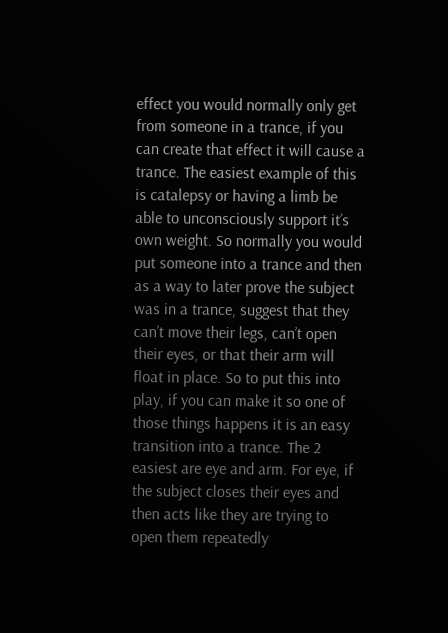effect you would normally only get from someone in a trance, if you can create that effect it will cause a trance. The easiest example of this is catalepsy or having a limb be able to unconsciously support it’s own weight. So normally you would put someone into a trance and then as a way to later prove the subject was in a trance, suggest that they can’t move their legs, can’t open their eyes, or that their arm will float in place. So to put this into play, if you can make it so one of those things happens it is an easy transition into a trance. The 2 easiest are eye and arm. For eye, if the subject closes their eyes and then acts like they are trying to open them repeatedly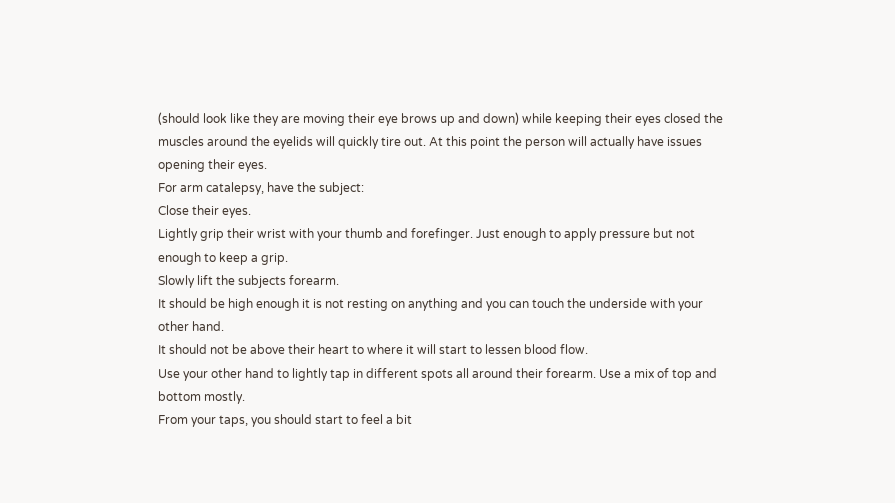(should look like they are moving their eye brows up and down) while keeping their eyes closed the muscles around the eyelids will quickly tire out. At this point the person will actually have issues opening their eyes.
For arm catalepsy, have the subject:
Close their eyes.
Lightly grip their wrist with your thumb and forefinger. Just enough to apply pressure but not enough to keep a grip.
Slowly lift the subjects forearm.
It should be high enough it is not resting on anything and you can touch the underside with your other hand.
It should not be above their heart to where it will start to lessen blood flow.
Use your other hand to lightly tap in different spots all around their forearm. Use a mix of top and bottom mostly.
From your taps, you should start to feel a bit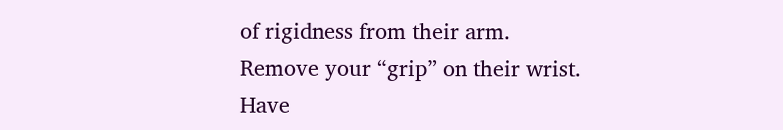of rigidness from their arm.
Remove your “grip” on their wrist.
Have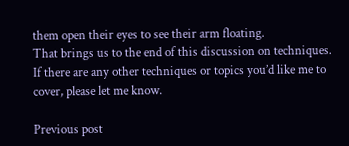them open their eyes to see their arm floating.
That brings us to the end of this discussion on techniques. If there are any other techniques or topics you’d like me to cover, please let me know.

Previous post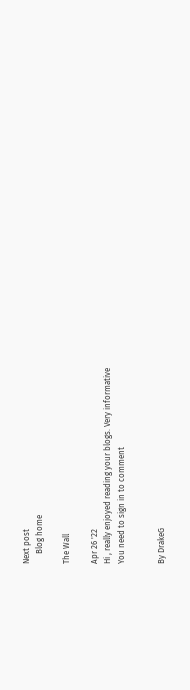Next post
     Blog home

The Wall

Apr 26 '22
Hi , really enjoyed reading your blogs. Very informative
You need to sign in to comment


By DrakeG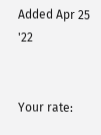Added Apr 25 '22


Your rate: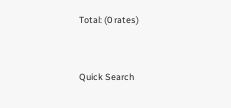Total: (0 rates)


Quick Search